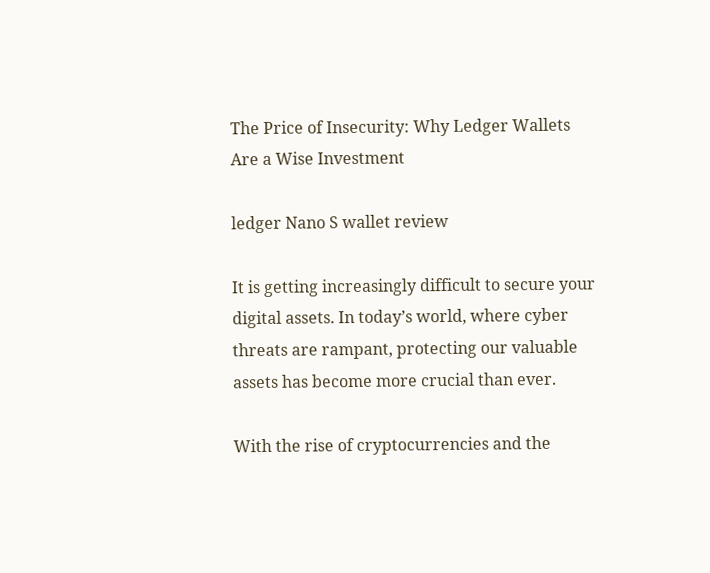The Price of Insecurity: Why Ledger Wallets Are a Wise Investment

ledger Nano S wallet review

It is getting increasingly difficult to secure your digital assets. In today’s world, where cyber threats are rampant, protecting our valuable assets has become more crucial than ever.

With the rise of cryptocurrencies and the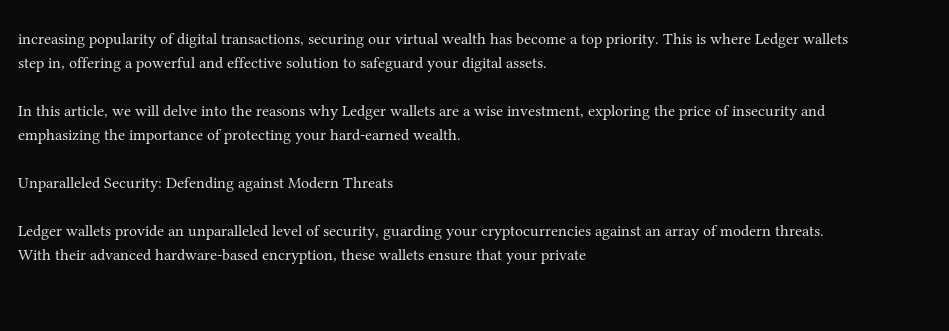increasing popularity of digital transactions, securing our virtual wealth has become a top priority. This is where Ledger wallets step in, offering a powerful and effective solution to safeguard your digital assets.

In this article, we will delve into the reasons why Ledger wallets are a wise investment, exploring the price of insecurity and emphasizing the importance of protecting your hard-earned wealth.

Unparalleled Security: Defending against Modern Threats

Ledger wallets provide an unparalleled level of security, guarding your cryptocurrencies against an array of modern threats. With their advanced hardware-based encryption, these wallets ensure that your private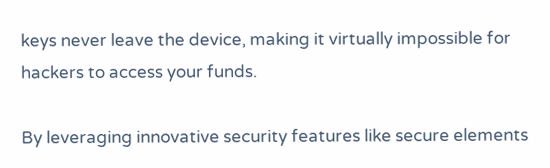keys never leave the device, making it virtually impossible for hackers to access your funds.

By leveraging innovative security features like secure elements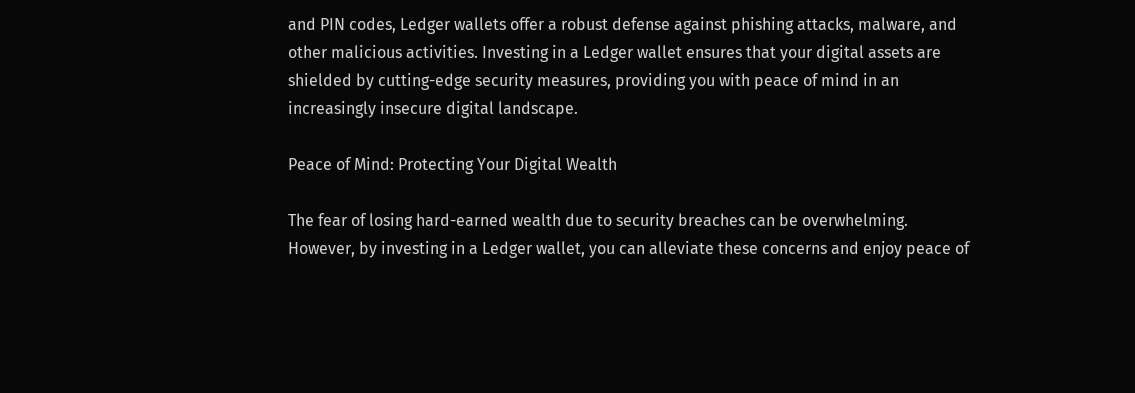and PIN codes, Ledger wallets offer a robust defense against phishing attacks, malware, and other malicious activities. Investing in a Ledger wallet ensures that your digital assets are shielded by cutting-edge security measures, providing you with peace of mind in an increasingly insecure digital landscape.

Peace of Mind: Protecting Your Digital Wealth

The fear of losing hard-earned wealth due to security breaches can be overwhelming. However, by investing in a Ledger wallet, you can alleviate these concerns and enjoy peace of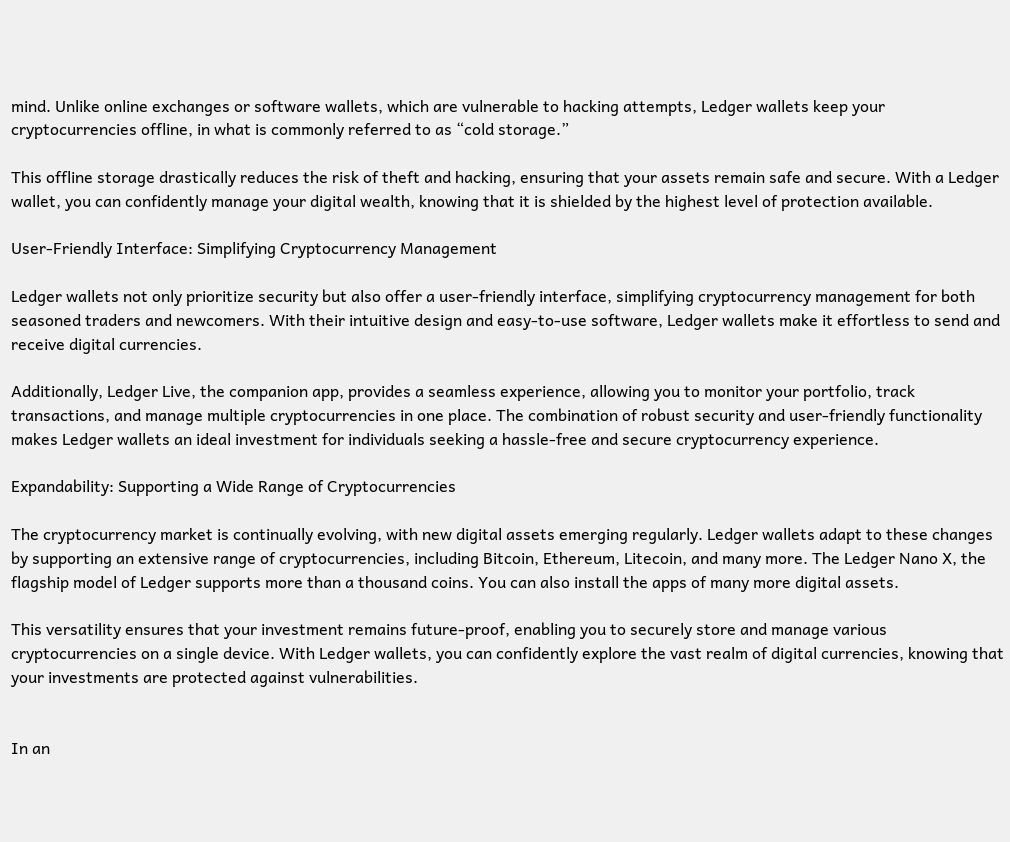mind. Unlike online exchanges or software wallets, which are vulnerable to hacking attempts, Ledger wallets keep your cryptocurrencies offline, in what is commonly referred to as “cold storage.”

This offline storage drastically reduces the risk of theft and hacking, ensuring that your assets remain safe and secure. With a Ledger wallet, you can confidently manage your digital wealth, knowing that it is shielded by the highest level of protection available.

User-Friendly Interface: Simplifying Cryptocurrency Management

Ledger wallets not only prioritize security but also offer a user-friendly interface, simplifying cryptocurrency management for both seasoned traders and newcomers. With their intuitive design and easy-to-use software, Ledger wallets make it effortless to send and receive digital currencies.

Additionally, Ledger Live, the companion app, provides a seamless experience, allowing you to monitor your portfolio, track transactions, and manage multiple cryptocurrencies in one place. The combination of robust security and user-friendly functionality makes Ledger wallets an ideal investment for individuals seeking a hassle-free and secure cryptocurrency experience.

Expandability: Supporting a Wide Range of Cryptocurrencies

The cryptocurrency market is continually evolving, with new digital assets emerging regularly. Ledger wallets adapt to these changes by supporting an extensive range of cryptocurrencies, including Bitcoin, Ethereum, Litecoin, and many more. The Ledger Nano X, the flagship model of Ledger supports more than a thousand coins. You can also install the apps of many more digital assets.

This versatility ensures that your investment remains future-proof, enabling you to securely store and manage various cryptocurrencies on a single device. With Ledger wallets, you can confidently explore the vast realm of digital currencies, knowing that your investments are protected against vulnerabilities.


In an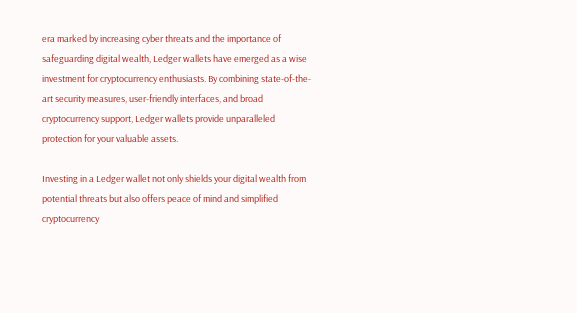era marked by increasing cyber threats and the importance of safeguarding digital wealth, Ledger wallets have emerged as a wise investment for cryptocurrency enthusiasts. By combining state-of-the-art security measures, user-friendly interfaces, and broad cryptocurrency support, Ledger wallets provide unparalleled protection for your valuable assets.

Investing in a Ledger wallet not only shields your digital wealth from potential threats but also offers peace of mind and simplified cryptocurrency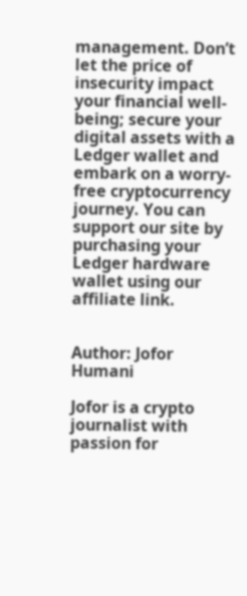management. Don’t let the price of insecurity impact your financial well-being; secure your digital assets with a Ledger wallet and embark on a worry-free cryptocurrency journey. You can support our site by purchasing your Ledger hardware wallet using our affiliate link.


Author: Jofor Humani

Jofor is a crypto journalist with passion for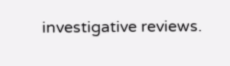investigative reviews.